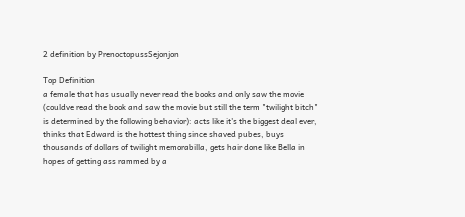2 definition by PrenoctopussSejonjon

Top Definition
a female that has usually never read the books and only saw the movie (couldve read the book and saw the movie but still the term "twilight bitch" is determined by the following behavior): acts like it's the biggest deal ever, thinks that Edward is the hottest thing since shaved pubes, buys thousands of dollars of twilight memorabilla, gets hair done like Bella in hopes of getting ass rammed by a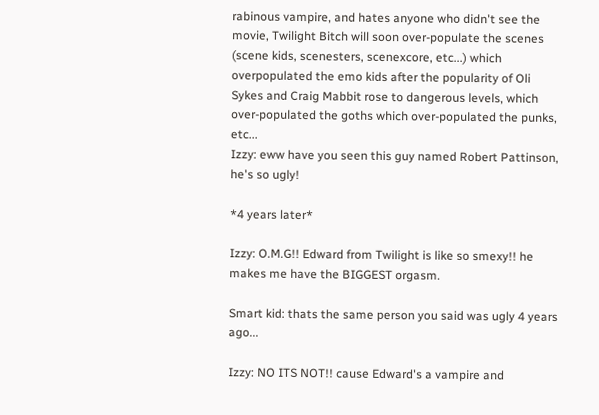rabinous vampire, and hates anyone who didn't see the movie, Twilight Bitch will soon over-populate the scenes (scene kids, scenesters, scenexcore, etc...) which overpopulated the emo kids after the popularity of Oli Sykes and Craig Mabbit rose to dangerous levels, which over-populated the goths which over-populated the punks, etc...
Izzy: eww have you seen this guy named Robert Pattinson, he's so ugly!

*4 years later*

Izzy: O.M.G!! Edward from Twilight is like so smexy!! he makes me have the BIGGEST orgasm.

Smart kid: thats the same person you said was ugly 4 years ago...

Izzy: NO ITS NOT!! cause Edward's a vampire and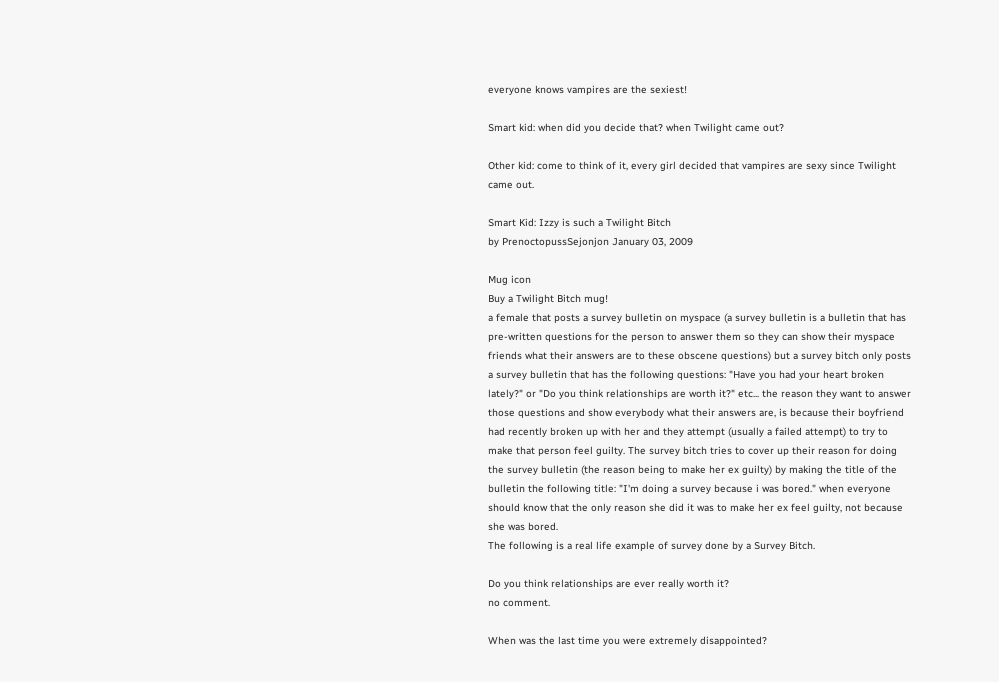everyone knows vampires are the sexiest!

Smart kid: when did you decide that? when Twilight came out?

Other kid: come to think of it, every girl decided that vampires are sexy since Twilight came out.

Smart Kid: Izzy is such a Twilight Bitch
by PrenoctopussSejonjon January 03, 2009

Mug icon
Buy a Twilight Bitch mug!
a female that posts a survey bulletin on myspace (a survey bulletin is a bulletin that has pre-written questions for the person to answer them so they can show their myspace friends what their answers are to these obscene questions) but a survey bitch only posts a survey bulletin that has the following questions: "Have you had your heart broken lately?" or "Do you think relationships are worth it?" etc... the reason they want to answer those questions and show everybody what their answers are, is because their boyfriend had recently broken up with her and they attempt (usually a failed attempt) to try to make that person feel guilty. The survey bitch tries to cover up their reason for doing the survey bulletin (the reason being to make her ex guilty) by making the title of the bulletin the following title: "I'm doing a survey because i was bored." when everyone should know that the only reason she did it was to make her ex feel guilty, not because she was bored.
The following is a real life example of survey done by a Survey Bitch.

Do you think relationships are ever really worth it?
no comment.

When was the last time you were extremely disappointed?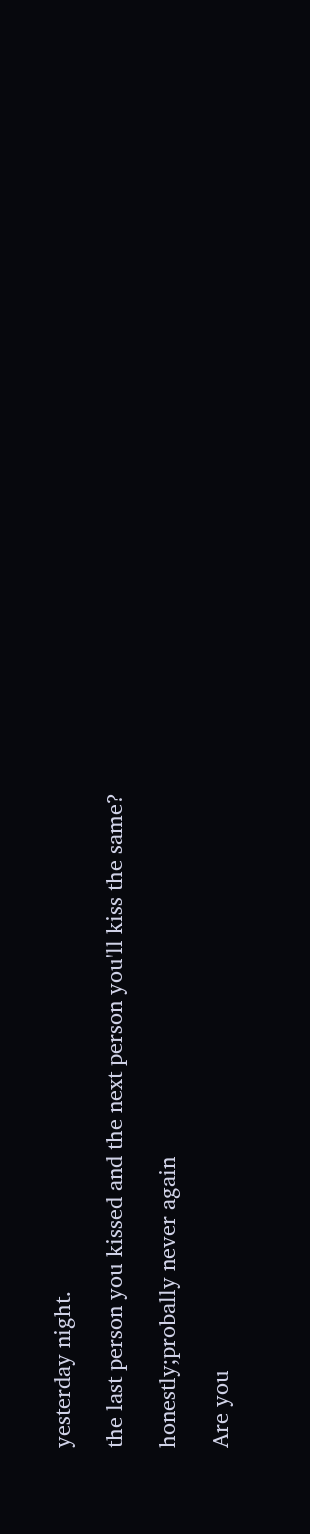yesterday night.

the last person you kissed and the next person you'll kiss the same?

honestly;probally never again

Are you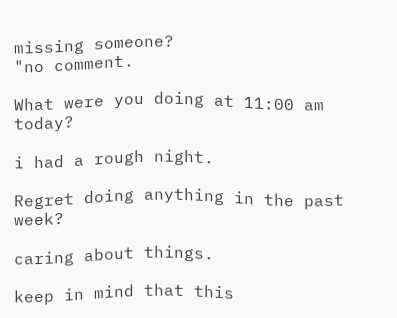missing someone?
"no comment.

What were you doing at 11:00 am today?

i had a rough night.

Regret doing anything in the past week?

caring about things.

keep in mind that this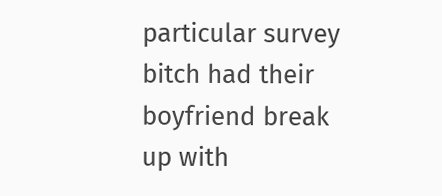particular survey bitch had their boyfriend break up with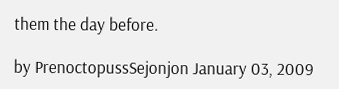them the day before.

by PrenoctopussSejonjon January 03, 2009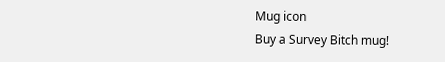Mug icon
Buy a Survey Bitch mug!